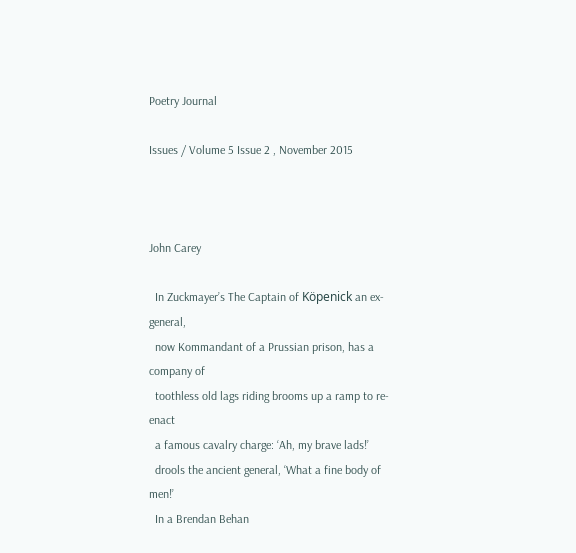Poetry Journal

Issues / Volume 5 Issue 2 , November 2015



John Carey

  In Zuckmayer’s The Captain of Köpenick an ex-general,
  now Kommandant of a Prussian prison, has a company of
  toothless old lags riding brooms up a ramp to re-enact
  a famous cavalry charge: ‘Ah, my brave lads!’
  drools the ancient general, ‘What a fine body of men!’
  In a Brendan Behan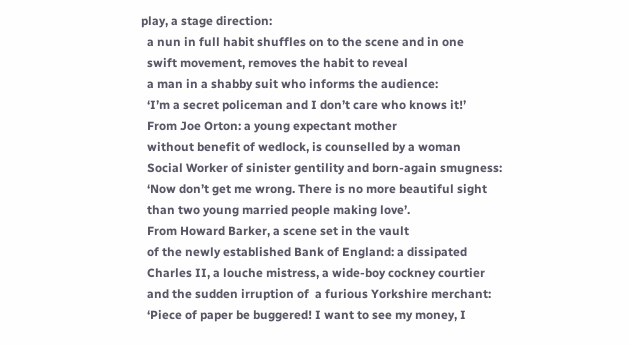play, a stage direction:
  a nun in full habit shuffles on to the scene and in one
  swift movement, removes the habit to reveal
  a man in a shabby suit who informs the audience:
  ‘I’m a secret policeman and I don’t care who knows it!’
  From Joe Orton: a young expectant mother
  without benefit of wedlock, is counselled by a woman
  Social Worker of sinister gentility and born-again smugness:
  ‘Now don’t get me wrong. There is no more beautiful sight
  than two young married people making love’.
  From Howard Barker, a scene set in the vault
  of the newly established Bank of England: a dissipated
  Charles II, a louche mistress, a wide-boy cockney courtier
  and the sudden irruption of  a furious Yorkshire merchant:
  ‘Piece of paper be buggered! I want to see my money, I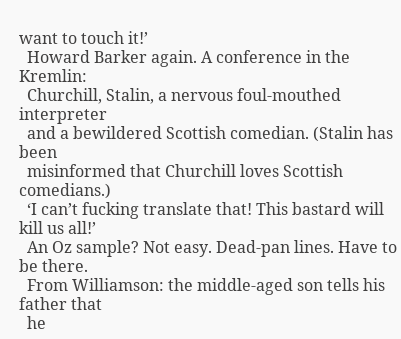want to touch it!’
  Howard Barker again. A conference in the Kremlin:
  Churchill, Stalin, a nervous foul-mouthed interpreter
  and a bewildered Scottish comedian. (Stalin has been
  misinformed that Churchill loves Scottish comedians.)
  ‘I can’t fucking translate that! This bastard will kill us all!’
  An Oz sample? Not easy. Dead-pan lines. Have to be there.
  From Williamson: the middle-aged son tells his father that
  he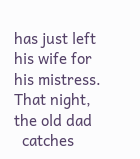has just left his wife for his mistress. That night, the old dad
  catches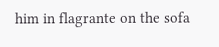him in flagrante on the sofa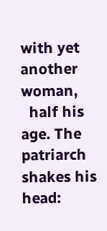with yet another woman,
  half his age. The patriarch shakes his head: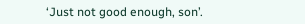‘Just not good enough, son’.